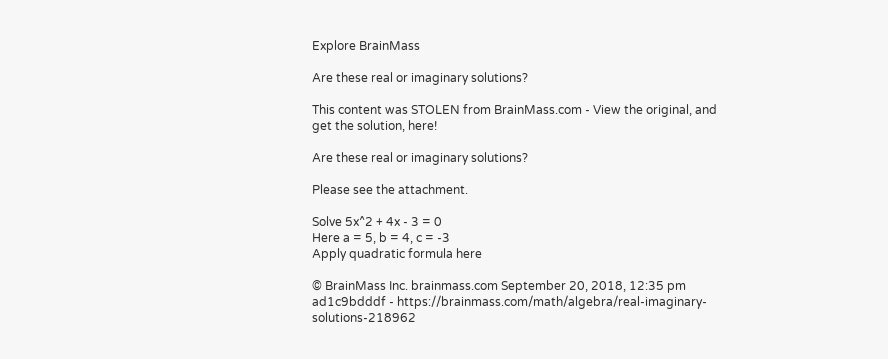Explore BrainMass

Are these real or imaginary solutions?

This content was STOLEN from BrainMass.com - View the original, and get the solution, here!

Are these real or imaginary solutions?

Please see the attachment.

Solve 5x^2 + 4x - 3 = 0
Here a = 5, b = 4, c = -3
Apply quadratic formula here

© BrainMass Inc. brainmass.com September 20, 2018, 12:35 pm ad1c9bdddf - https://brainmass.com/math/algebra/real-imaginary-solutions-218962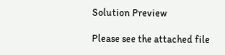Solution Preview

Please see the attached file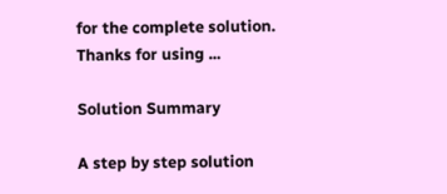for the complete solution.
Thanks for using ...

Solution Summary

A step by step solution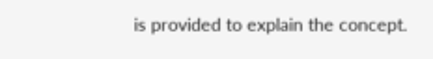is provided to explain the concept.